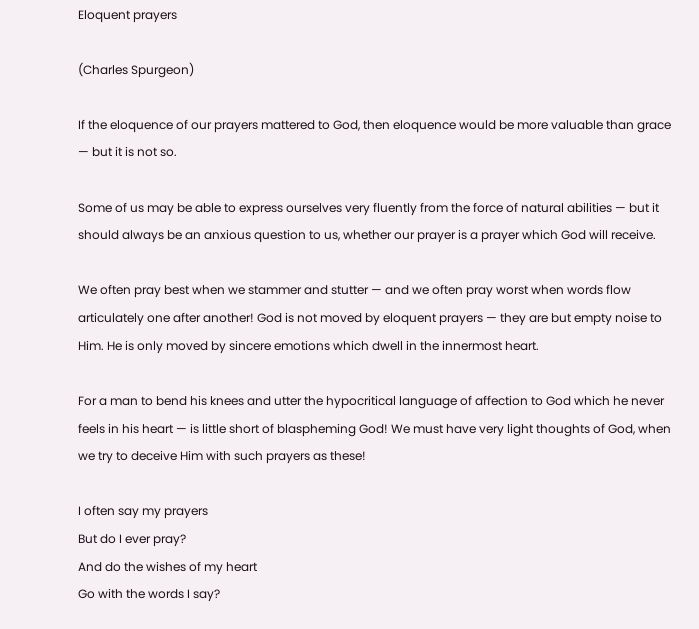Eloquent prayers

(Charles Spurgeon)

If the eloquence of our prayers mattered to God, then eloquence would be more valuable than grace — but it is not so.

Some of us may be able to express ourselves very fluently from the force of natural abilities — but it should always be an anxious question to us, whether our prayer is a prayer which God will receive.

We often pray best when we stammer and stutter — and we often pray worst when words flow articulately one after another! God is not moved by eloquent prayers — they are but empty noise to Him. He is only moved by sincere emotions which dwell in the innermost heart.

For a man to bend his knees and utter the hypocritical language of affection to God which he never feels in his heart — is little short of blaspheming God! We must have very light thoughts of God, when we try to deceive Him with such prayers as these!

I often say my prayers
But do I ever pray?
And do the wishes of my heart
Go with the words I say?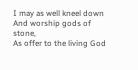I may as well kneel down
And worship gods of stone,
As offer to the living God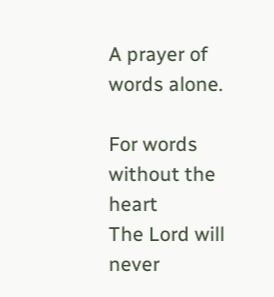A prayer of words alone.

For words without the heart
The Lord will never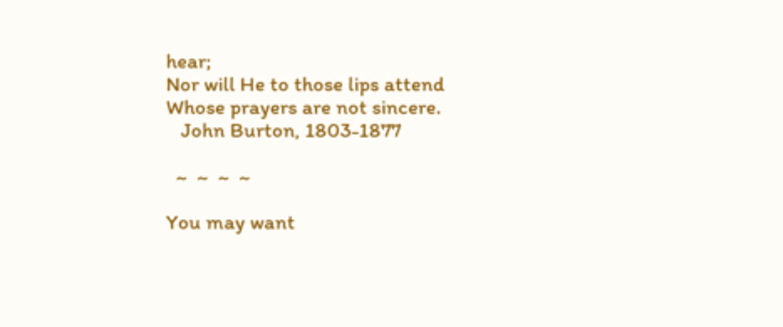hear;
Nor will He to those lips attend
Whose prayers are not sincere.
   John Burton, 1803-1877

  ~  ~  ~  ~

You may want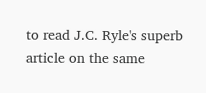to read J.C. Ryle's superb article on the same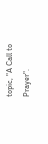topic, "A Call to Prayer".